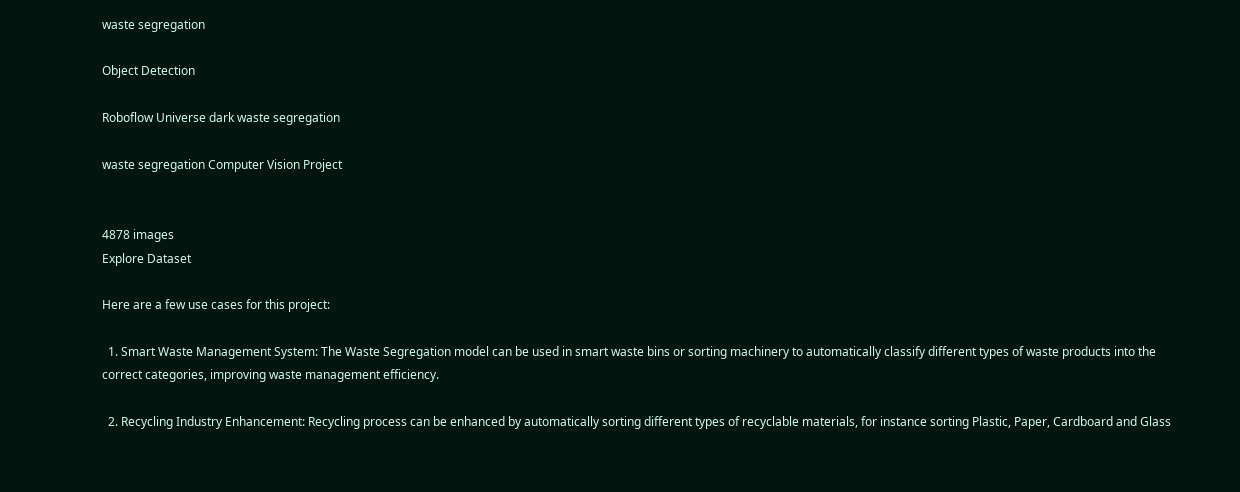waste segregation

Object Detection

Roboflow Universe dark waste segregation

waste segregation Computer Vision Project


4878 images
Explore Dataset

Here are a few use cases for this project:

  1. Smart Waste Management System: The Waste Segregation model can be used in smart waste bins or sorting machinery to automatically classify different types of waste products into the correct categories, improving waste management efficiency.

  2. Recycling Industry Enhancement: Recycling process can be enhanced by automatically sorting different types of recyclable materials, for instance sorting Plastic, Paper, Cardboard and Glass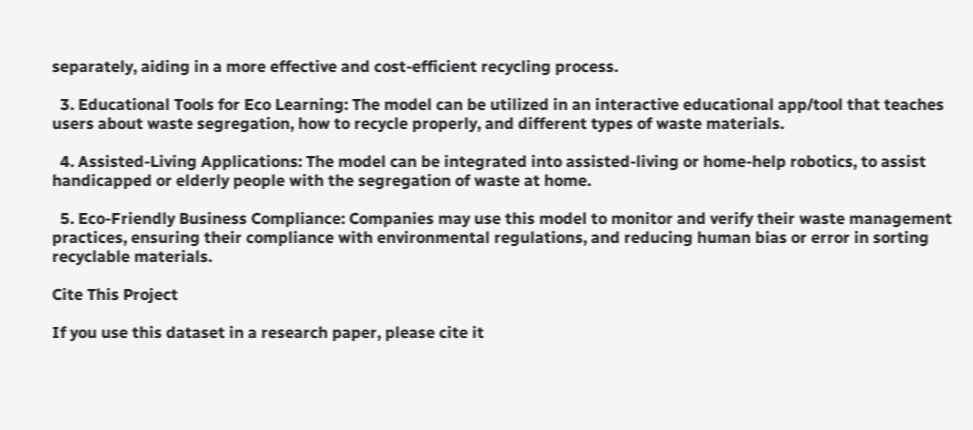separately, aiding in a more effective and cost-efficient recycling process.

  3. Educational Tools for Eco Learning: The model can be utilized in an interactive educational app/tool that teaches users about waste segregation, how to recycle properly, and different types of waste materials.

  4. Assisted-Living Applications: The model can be integrated into assisted-living or home-help robotics, to assist handicapped or elderly people with the segregation of waste at home.

  5. Eco-Friendly Business Compliance: Companies may use this model to monitor and verify their waste management practices, ensuring their compliance with environmental regulations, and reducing human bias or error in sorting recyclable materials.

Cite This Project

If you use this dataset in a research paper, please cite it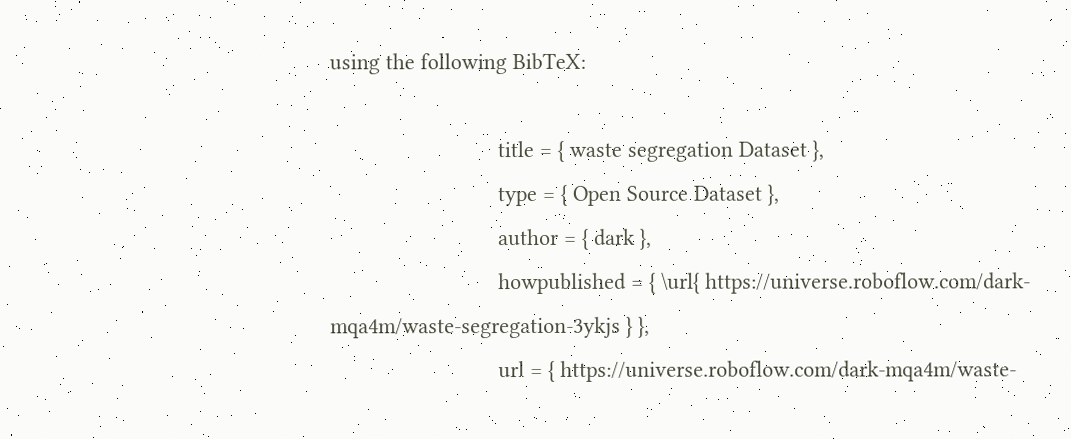using the following BibTeX:

                            title = { waste segregation Dataset },
                            type = { Open Source Dataset },
                            author = { dark },
                            howpublished = { \url{ https://universe.roboflow.com/dark-mqa4m/waste-segregation-3ykjs } },
                            url = { https://universe.roboflow.com/dark-mqa4m/waste-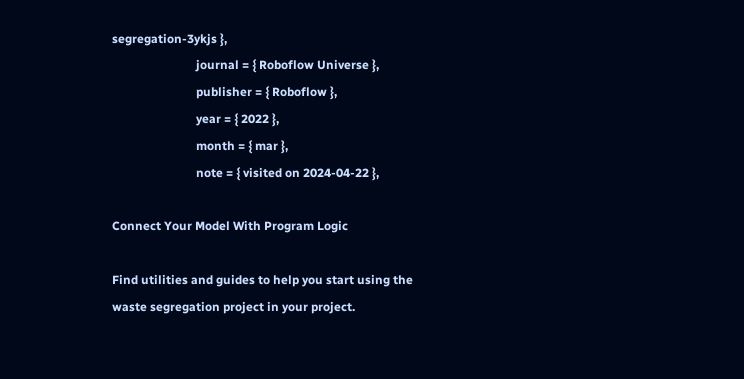segregation-3ykjs },
                            journal = { Roboflow Universe },
                            publisher = { Roboflow },
                            year = { 2022 },
                            month = { mar },
                            note = { visited on 2024-04-22 },

Connect Your Model With Program Logic

Find utilities and guides to help you start using the waste segregation project in your project.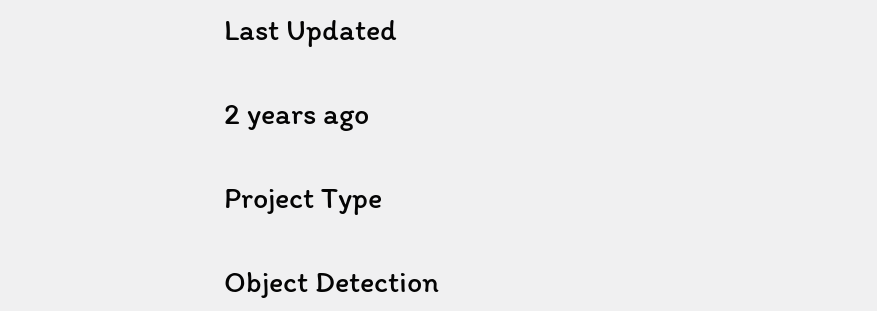Last Updated

2 years ago

Project Type

Object Detection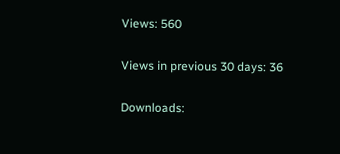Views: 560

Views in previous 30 days: 36

Downloads: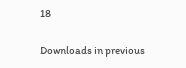18

Downloads in previous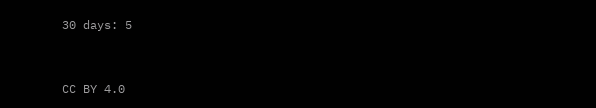30 days: 5


CC BY 4.0